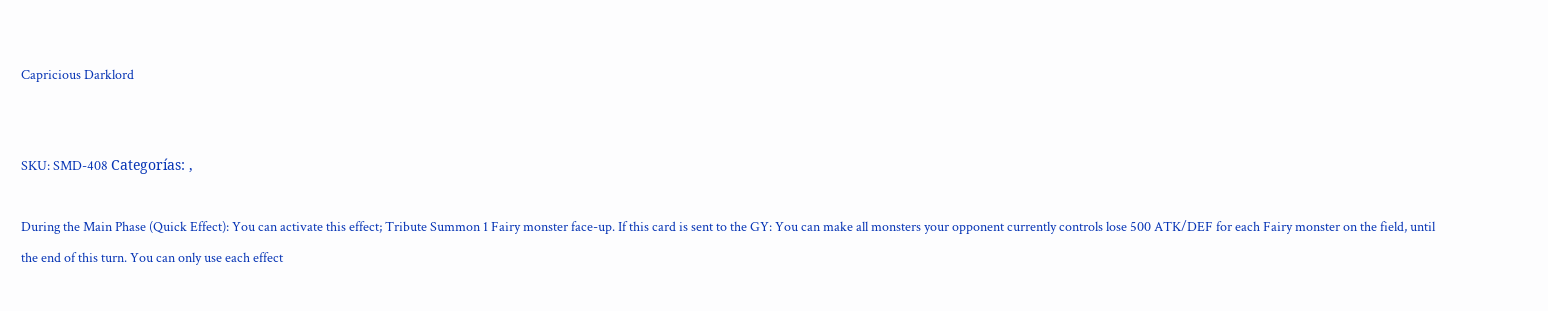Capricious Darklord


SKU: SMD-408 Categorías: ,

During the Main Phase (Quick Effect): You can activate this effect; Tribute Summon 1 Fairy monster face-up. If this card is sent to the GY: You can make all monsters your opponent currently controls lose 500 ATK/DEF for each Fairy monster on the field, until the end of this turn. You can only use each effect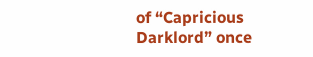of “Capricious Darklord” once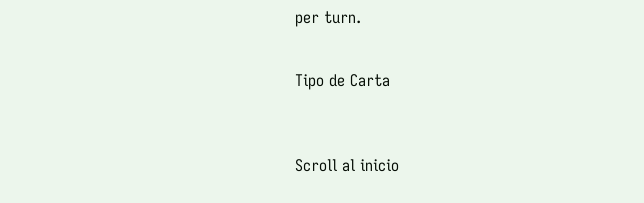per turn.


Tipo de Carta



Scroll al inicio